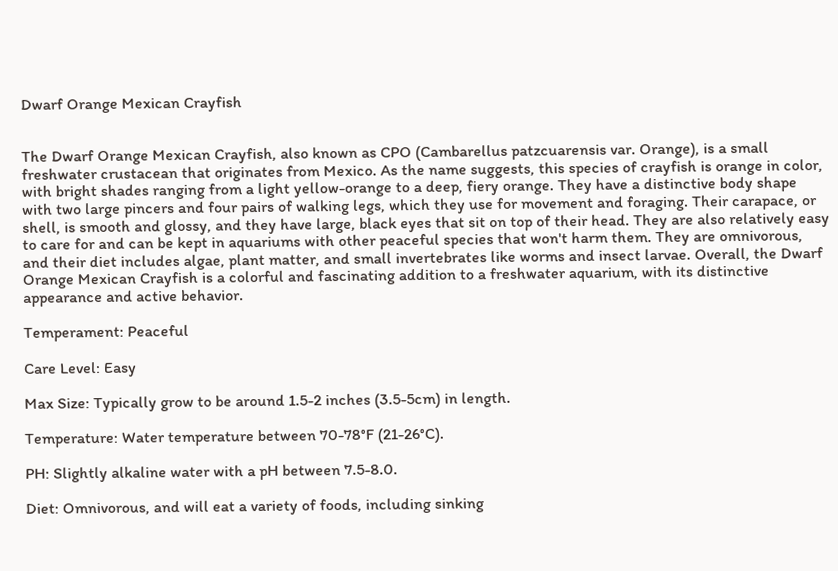Dwarf Orange Mexican Crayfish


The Dwarf Orange Mexican Crayfish, also known as CPO (Cambarellus patzcuarensis var. Orange), is a small freshwater crustacean that originates from Mexico. As the name suggests, this species of crayfish is orange in color, with bright shades ranging from a light yellow-orange to a deep, fiery orange. They have a distinctive body shape with two large pincers and four pairs of walking legs, which they use for movement and foraging. Their carapace, or shell, is smooth and glossy, and they have large, black eyes that sit on top of their head. They are also relatively easy to care for and can be kept in aquariums with other peaceful species that won't harm them. They are omnivorous, and their diet includes algae, plant matter, and small invertebrates like worms and insect larvae. Overall, the Dwarf Orange Mexican Crayfish is a colorful and fascinating addition to a freshwater aquarium, with its distinctive appearance and active behavior.

Temperament: Peaceful

Care Level: Easy

Max Size: Typically grow to be around 1.5-2 inches (3.5-5cm) in length.

Temperature: Water temperature between 70-78°F (21-26°C).

PH: Slightly alkaline water with a pH between 7.5-8.0.

Diet: Omnivorous, and will eat a variety of foods, including sinking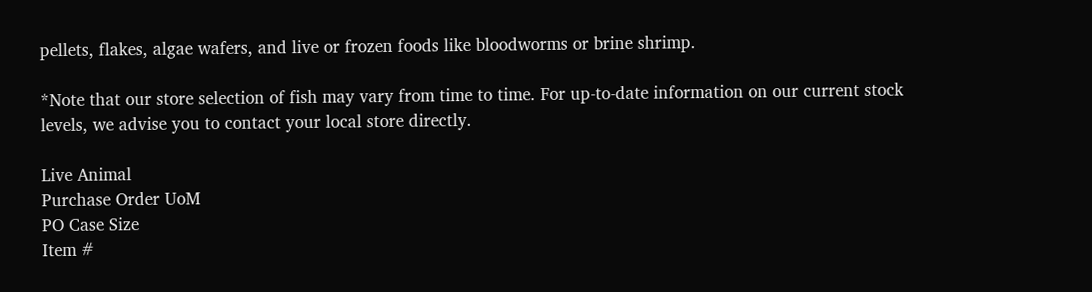pellets, flakes, algae wafers, and live or frozen foods like bloodworms or brine shrimp.

*Note that our store selection of fish may vary from time to time. For up-to-date information on our current stock levels, we advise you to contact your local store directly.

Live Animal
Purchase Order UoM
PO Case Size
Item #